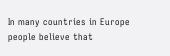In many countries in Europe people believe that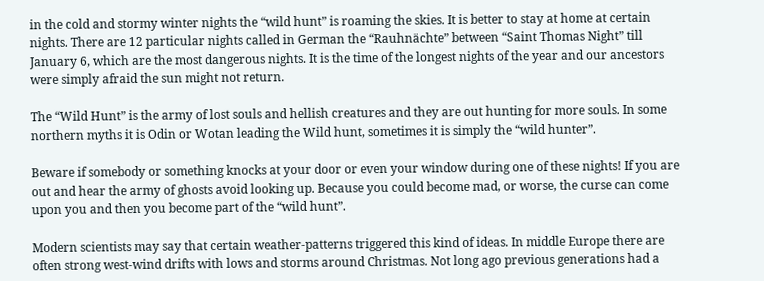in the cold and stormy winter nights the “wild hunt” is roaming the skies. It is better to stay at home at certain nights. There are 12 particular nights called in German the “Rauhnächte” between “Saint Thomas Night” till January 6, which are the most dangerous nights. It is the time of the longest nights of the year and our ancestors were simply afraid the sun might not return.

The “Wild Hunt” is the army of lost souls and hellish creatures and they are out hunting for more souls. In some northern myths it is Odin or Wotan leading the Wild hunt, sometimes it is simply the “wild hunter”.

Beware if somebody or something knocks at your door or even your window during one of these nights! If you are out and hear the army of ghosts avoid looking up. Because you could become mad, or worse, the curse can come upon you and then you become part of the “wild hunt”.

Modern scientists may say that certain weather-patterns triggered this kind of ideas. In middle Europe there are often strong west-wind drifts with lows and storms around Christmas. Not long ago previous generations had a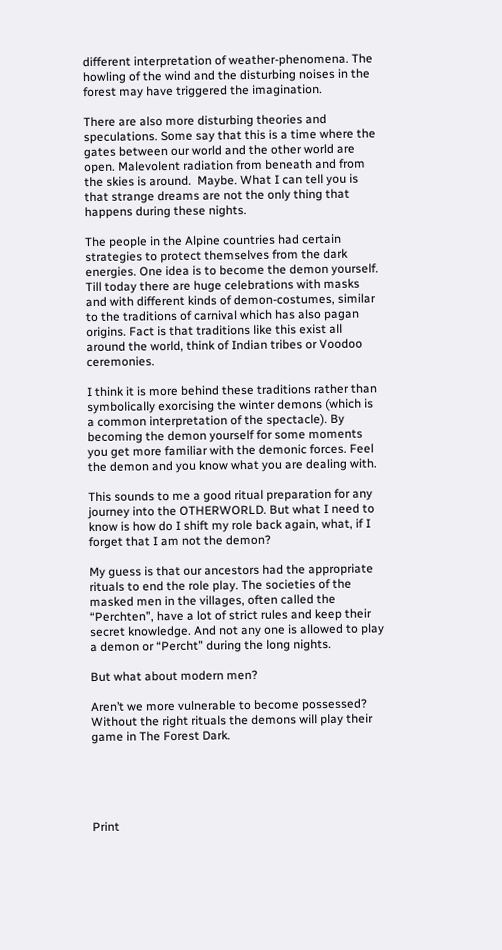different interpretation of weather-phenomena. The howling of the wind and the disturbing noises in the forest may have triggered the imagination.

There are also more disturbing theories and speculations. Some say that this is a time where the gates between our world and the other world are open. Malevolent radiation from beneath and from the skies is around.  Maybe. What I can tell you is that strange dreams are not the only thing that happens during these nights.

The people in the Alpine countries had certain strategies to protect themselves from the dark energies. One idea is to become the demon yourself. Till today there are huge celebrations with masks and with different kinds of demon-costumes, similar to the traditions of carnival which has also pagan origins. Fact is that traditions like this exist all around the world, think of Indian tribes or Voodoo ceremonies.

I think it is more behind these traditions rather than symbolically exorcising the winter demons (which is a common interpretation of the spectacle). By becoming the demon yourself for some moments you get more familiar with the demonic forces. Feel the demon and you know what you are dealing with.

This sounds to me a good ritual preparation for any journey into the OTHERWORLD. But what I need to know is how do I shift my role back again, what, if I forget that I am not the demon?

My guess is that our ancestors had the appropriate rituals to end the role play. The societies of the masked men in the villages, often called the “Perchten”, have a lot of strict rules and keep their secret knowledge. And not any one is allowed to play a demon or “Percht” during the long nights.

But what about modern men?

Aren’t we more vulnerable to become possessed? Without the right rituals the demons will play their game in The Forest Dark.





Print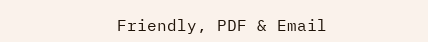Friendly, PDF & Email